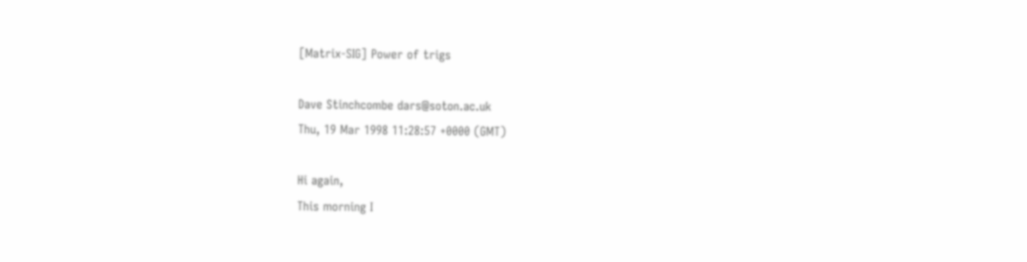[Matrix-SIG] Power of trigs

Dave Stinchcombe dars@soton.ac.uk
Thu, 19 Mar 1998 11:28:57 +0000 (GMT)

Hi again,
This morning I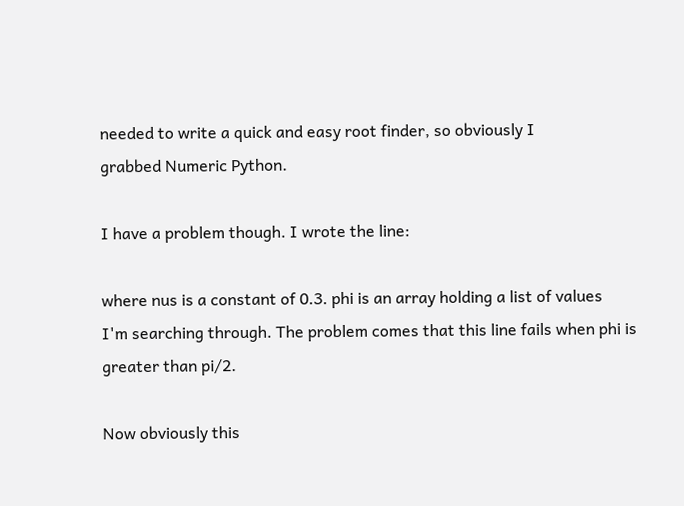needed to write a quick and easy root finder, so obviously I
grabbed Numeric Python.

I have a problem though. I wrote the line:

where nus is a constant of 0.3. phi is an array holding a list of values
I'm searching through. The problem comes that this line fails when phi is
greater than pi/2.

Now obviously this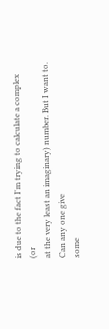is due to the fact I'm trying to calculate a complex (or
at the very least an imaginary) number. But I want to. Can any one give
some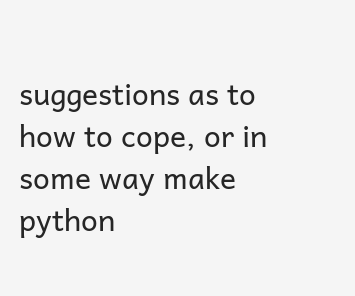suggestions as to how to cope, or in some way make python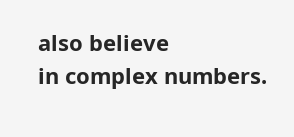also believe
in complex numbers.